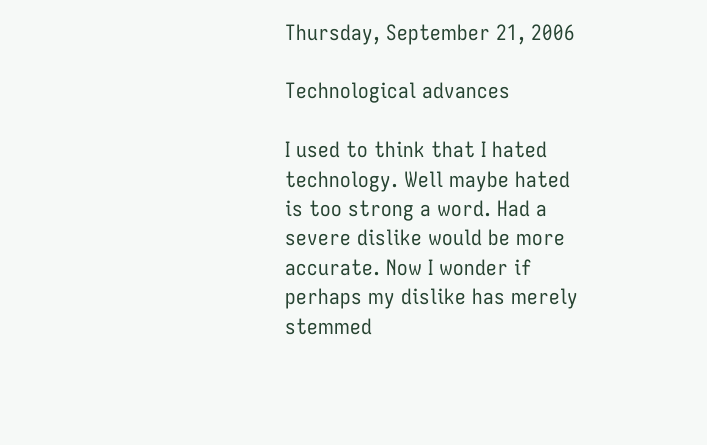Thursday, September 21, 2006

Technological advances

I used to think that I hated technology. Well maybe hated is too strong a word. Had a severe dislike would be more accurate. Now I wonder if perhaps my dislike has merely stemmed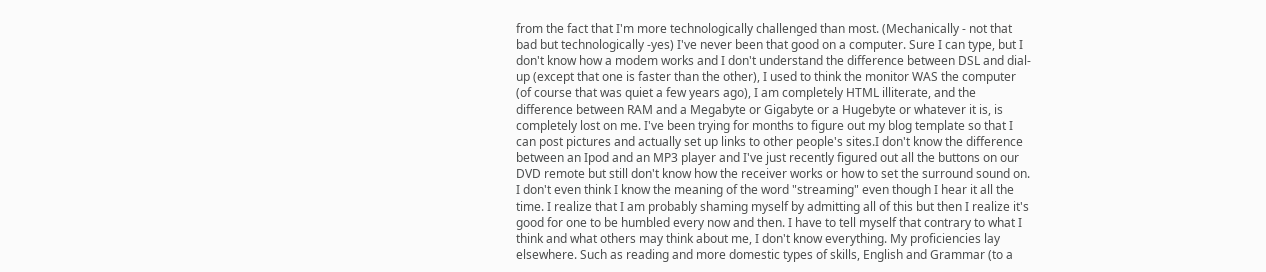from the fact that I'm more technologically challenged than most. (Mechanically - not that bad but technologically -yes) I've never been that good on a computer. Sure I can type, but I don't know how a modem works and I don't understand the difference between DSL and dial-up (except that one is faster than the other), I used to think the monitor WAS the computer (of course that was quiet a few years ago), I am completely HTML illiterate, and the difference between RAM and a Megabyte or Gigabyte or a Hugebyte or whatever it is, is completely lost on me. I've been trying for months to figure out my blog template so that I can post pictures and actually set up links to other people's sites.I don't know the difference between an Ipod and an MP3 player and I've just recently figured out all the buttons on our DVD remote but still don't know how the receiver works or how to set the surround sound on. I don't even think I know the meaning of the word "streaming" even though I hear it all the time. I realize that I am probably shaming myself by admitting all of this but then I realize it's good for one to be humbled every now and then. I have to tell myself that contrary to what I think and what others may think about me, I don't know everything. My proficiencies lay elsewhere. Such as reading and more domestic types of skills, English and Grammar (to a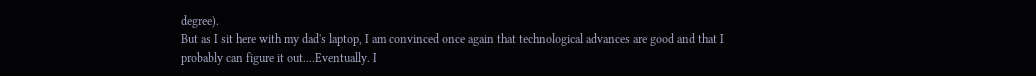degree).
But as I sit here with my dad's laptop, I am convinced once again that technological advances are good and that I probably can figure it out....Eventually. I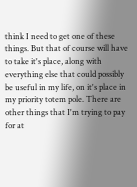think I need to get one of these things. But that of course will have to take it's place, along with everything else that could possibly be useful in my life, on it's place in my priority totem pole. There are other things that I'm trying to pay for at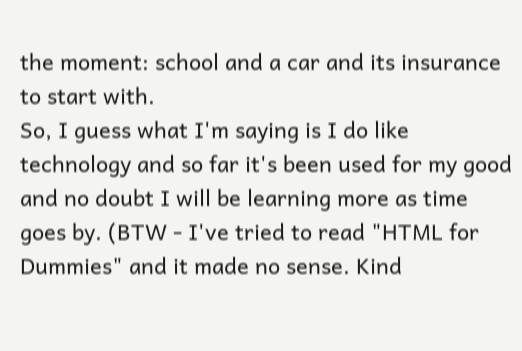the moment: school and a car and its insurance to start with.
So, I guess what I'm saying is I do like technology and so far it's been used for my good and no doubt I will be learning more as time goes by. (BTW - I've tried to read "HTML for Dummies" and it made no sense. Kind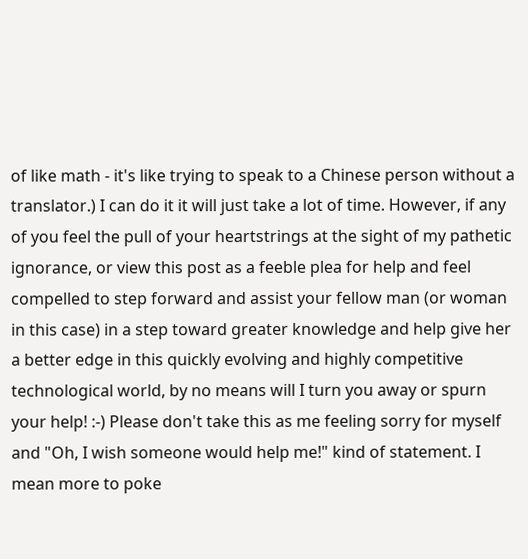of like math - it's like trying to speak to a Chinese person without a translator.) I can do it it will just take a lot of time. However, if any of you feel the pull of your heartstrings at the sight of my pathetic ignorance, or view this post as a feeble plea for help and feel compelled to step forward and assist your fellow man (or woman in this case) in a step toward greater knowledge and help give her a better edge in this quickly evolving and highly competitive technological world, by no means will I turn you away or spurn your help! :-) Please don't take this as me feeling sorry for myself and "Oh, I wish someone would help me!" kind of statement. I mean more to poke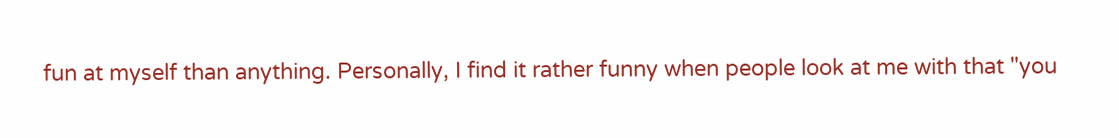fun at myself than anything. Personally, I find it rather funny when people look at me with that "you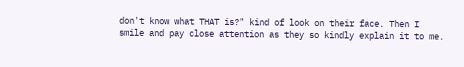don't know what THAT is?" kind of look on their face. Then I smile and pay close attention as they so kindly explain it to me.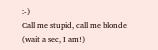:-)
Call me stupid, call me blonde (wait a sec, I am!)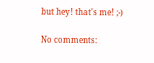but hey! that's me! ;-)

No comments: